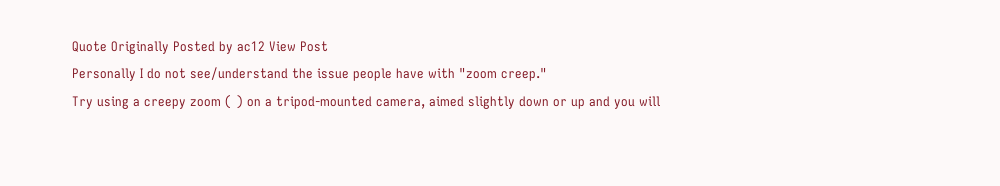Quote Originally Posted by ac12 View Post
Personally I do not see/understand the issue people have with "zoom creep."
Try using a creepy zoom ( ) on a tripod-mounted camera, aimed slightly down or up and you will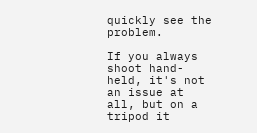quickly see the problem.

If you always shoot hand-held, it's not an issue at all, but on a tripod it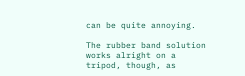can be quite annoying.

The rubber band solution works alright on a tripod, though, as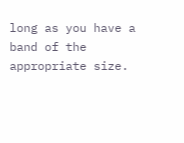long as you have a band of the appropriate size.